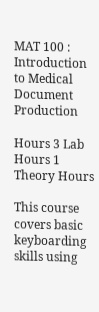MAT 100 : Introduction to Medical Document Production

Hours 3 Lab Hours 1
Theory Hours

This course covers basic keyboarding skills using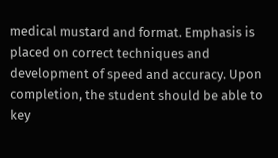medical mustard and format. Emphasis is placed on correct techniques and development of speed and accuracy. Upon completion, the student should be able to key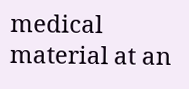medical material at an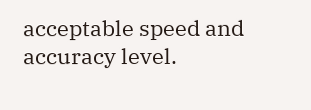acceptable speed and accuracy level.